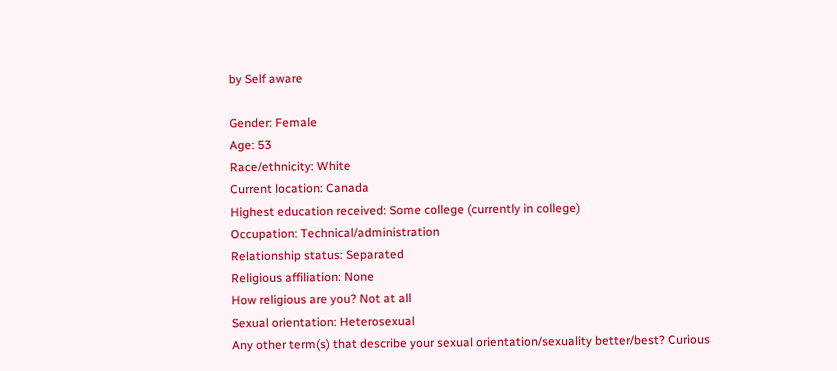by Self aware

Gender: Female
Age: 53
Race/ethnicity: White
Current location: Canada
Highest education received: Some college (currently in college)
Occupation: Technical/administration
Relationship status: Separated
Religious affiliation: None
How religious are you? Not at all
Sexual orientation: Heterosexual
Any other term(s) that describe your sexual orientation/sexuality better/best? Curious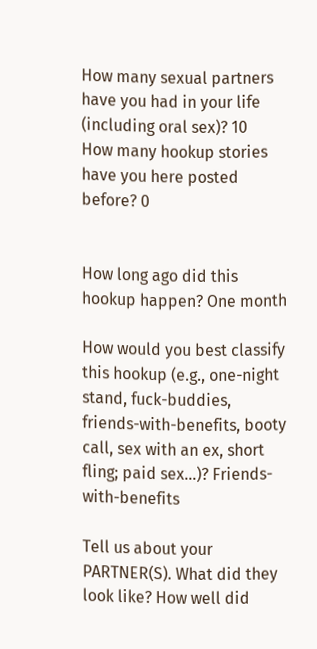How many sexual partners have you had in your life (including oral sex)? 10
How many hookup stories have you here posted before? 0


How long ago did this hookup happen? One month

How would you best classify this hookup (e.g., one-night stand, fuck-buddies, friends-with-benefits, booty call, sex with an ex, short fling; paid sex…)? Friends-with-benefits

Tell us about your PARTNER(S). What did they look like? How well did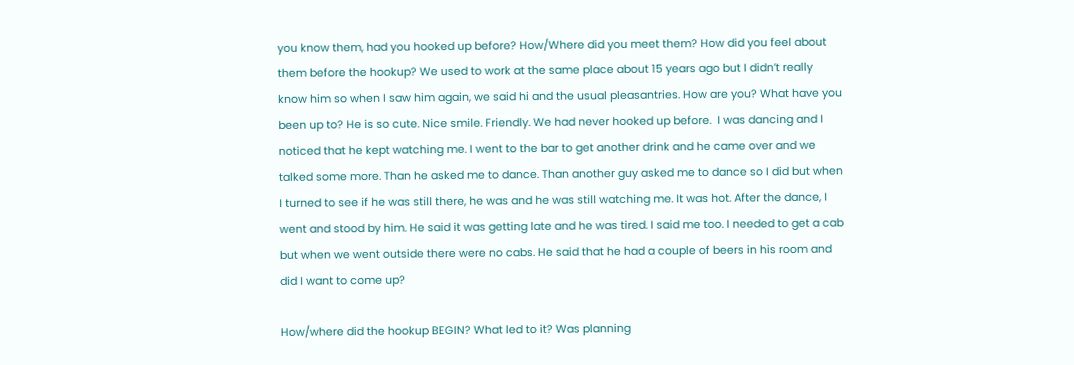you know them, had you hooked up before? How/Where did you meet them? How did you feel about them before the hookup? We used to work at the same place about 15 years ago but I didn’t really know him so when I saw him again, we said hi and the usual pleasantries. How are you? What have you been up to? He is so cute. Nice smile. Friendly. We had never hooked up before.  I was dancing and I noticed that he kept watching me. I went to the bar to get another drink and he came over and we talked some more. Than he asked me to dance. Than another guy asked me to dance so I did but when I turned to see if he was still there, he was and he was still watching me. It was hot. After the dance, I went and stood by him. He said it was getting late and he was tired. I said me too. I needed to get a cab but when we went outside there were no cabs. He said that he had a couple of beers in his room and did I want to come up?

How/where did the hookup BEGIN? What led to it? Was planning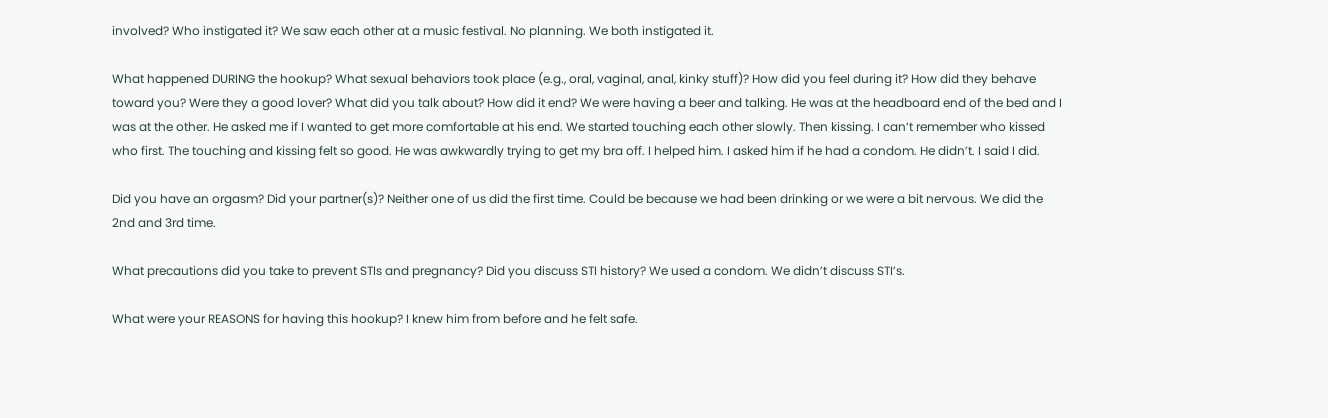involved? Who instigated it? We saw each other at a music festival. No planning. We both instigated it.

What happened DURING the hookup? What sexual behaviors took place (e.g., oral, vaginal, anal, kinky stuff)? How did you feel during it? How did they behave toward you? Were they a good lover? What did you talk about? How did it end? We were having a beer and talking. He was at the headboard end of the bed and I was at the other. He asked me if I wanted to get more comfortable at his end. We started touching each other slowly. Then kissing. I can’t remember who kissed who first. The touching and kissing felt so good. He was awkwardly trying to get my bra off. I helped him. I asked him if he had a condom. He didn’t. I said I did.

Did you have an orgasm? Did your partner(s)? Neither one of us did the first time. Could be because we had been drinking or we were a bit nervous. We did the 2nd and 3rd time.

What precautions did you take to prevent STIs and pregnancy? Did you discuss STI history? We used a condom. We didn’t discuss STI’s.

What were your REASONS for having this hookup? I knew him from before and he felt safe.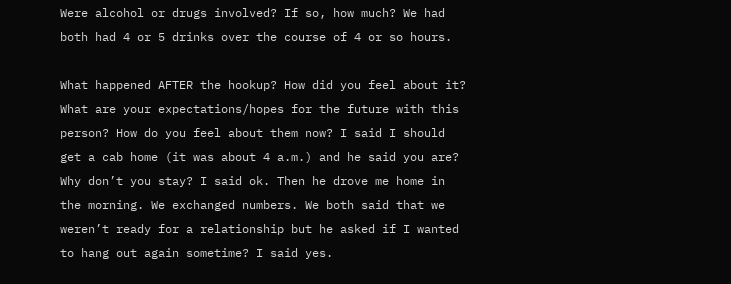Were alcohol or drugs involved? If so, how much? We had both had 4 or 5 drinks over the course of 4 or so hours.

What happened AFTER the hookup? How did you feel about it? What are your expectations/hopes for the future with this person? How do you feel about them now? I said I should get a cab home (it was about 4 a.m.) and he said you are? Why don’t you stay? I said ok. Then he drove me home in the morning. We exchanged numbers. We both said that we weren’t ready for a relationship but he asked if I wanted to hang out again sometime? I said yes.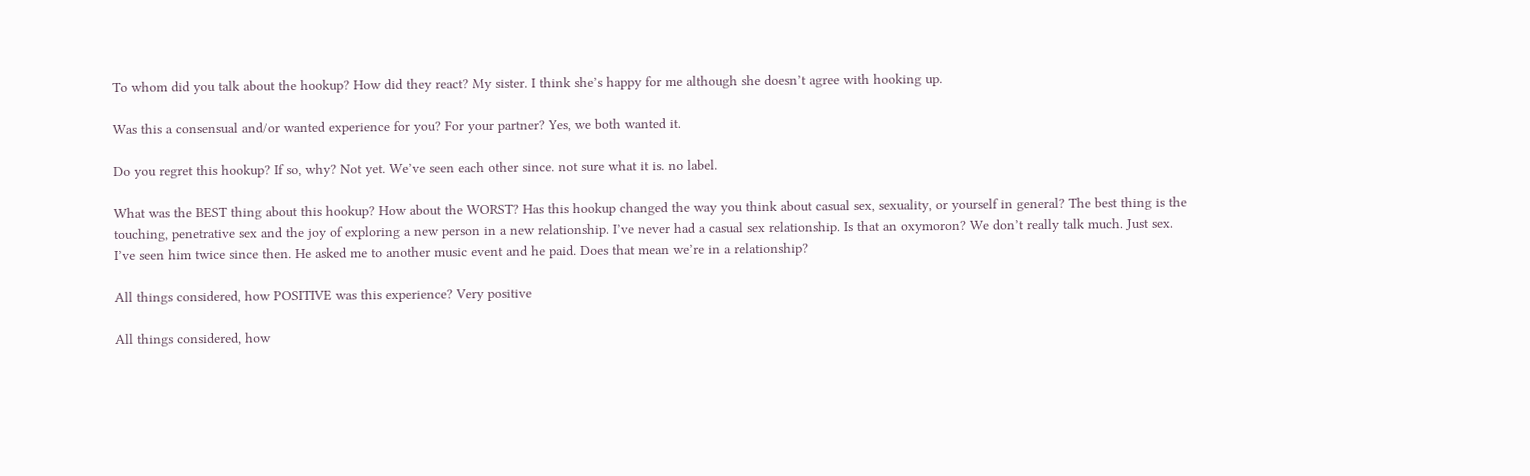To whom did you talk about the hookup? How did they react? My sister. I think she’s happy for me although she doesn’t agree with hooking up.

Was this a consensual and/or wanted experience for you? For your partner? Yes, we both wanted it.

Do you regret this hookup? If so, why? Not yet. We’ve seen each other since. not sure what it is. no label.

What was the BEST thing about this hookup? How about the WORST? Has this hookup changed the way you think about casual sex, sexuality, or yourself in general? The best thing is the touching, penetrative sex and the joy of exploring a new person in a new relationship. I’ve never had a casual sex relationship. Is that an oxymoron? We don’t really talk much. Just sex. I’ve seen him twice since then. He asked me to another music event and he paid. Does that mean we’re in a relationship?

All things considered, how POSITIVE was this experience? Very positive

All things considered, how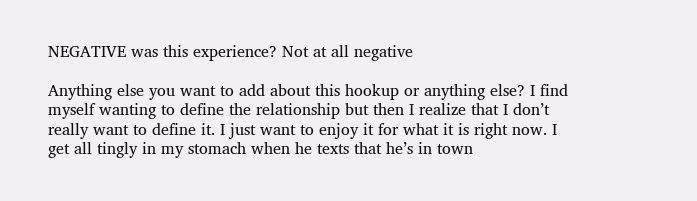NEGATIVE was this experience? Not at all negative

Anything else you want to add about this hookup or anything else? I find myself wanting to define the relationship but then I realize that I don’t really want to define it. I just want to enjoy it for what it is right now. I get all tingly in my stomach when he texts that he’s in town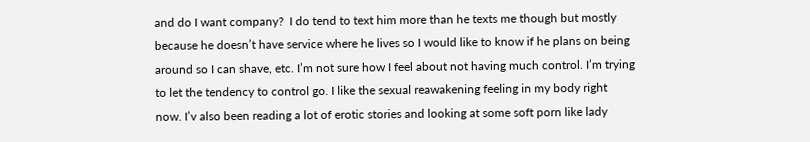and do I want company?  I do tend to text him more than he texts me though but mostly because he doesn’t have service where he lives so I would like to know if he plans on being around so I can shave, etc. I’m not sure how I feel about not having much control. I’m trying to let the tendency to control go. I like the sexual reawakening feeling in my body right now. I’v also been reading a lot of erotic stories and looking at some soft porn like lady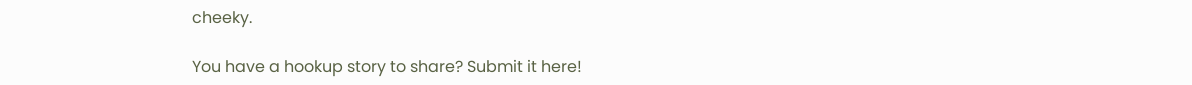cheeky.

You have a hookup story to share? Submit it here!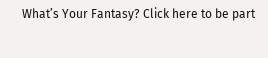What’s Your Fantasy? Click here to be part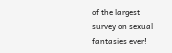of the largest survey on sexual fantasies ever!